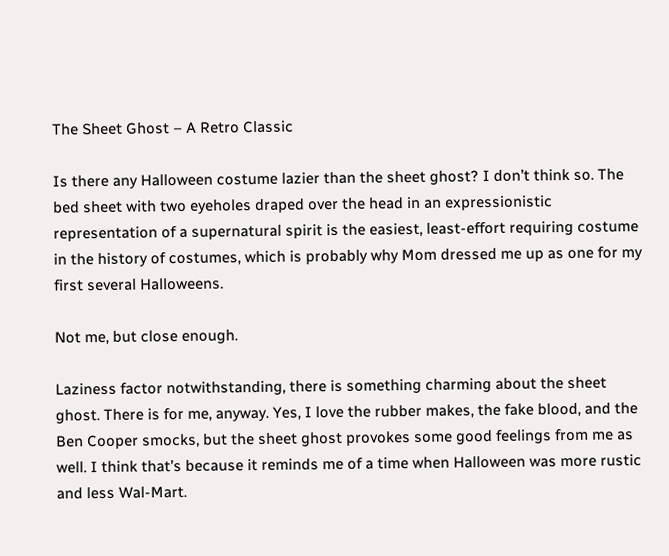The Sheet Ghost – A Retro Classic

Is there any Halloween costume lazier than the sheet ghost? I don’t think so. The bed sheet with two eyeholes draped over the head in an expressionistic representation of a supernatural spirit is the easiest, least-effort requiring costume in the history of costumes, which is probably why Mom dressed me up as one for my first several Halloweens.

Not me, but close enough.

Laziness factor notwithstanding, there is something charming about the sheet ghost. There is for me, anyway. Yes, I love the rubber makes, the fake blood, and the Ben Cooper smocks, but the sheet ghost provokes some good feelings from me as well. I think that’s because it reminds me of a time when Halloween was more rustic and less Wal-Mart.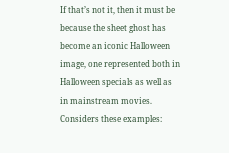If that’s not it, then it must be because the sheet ghost has become an iconic Halloween image, one represented both in Halloween specials as well as in mainstream movies. Considers these examples: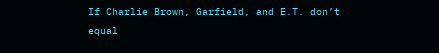If Charlie Brown, Garfield, and E.T. don’t equal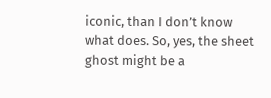iconic, than I don’t know what does. So, yes, the sheet ghost might be a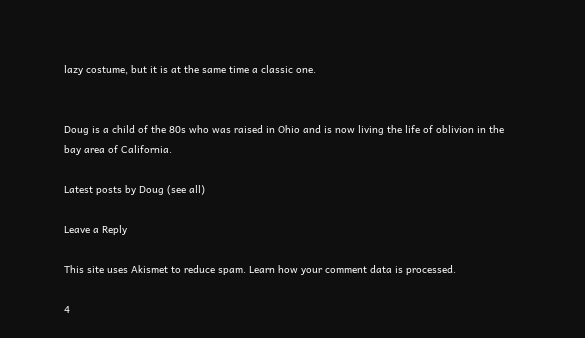lazy costume, but it is at the same time a classic one.


Doug is a child of the 80s who was raised in Ohio and is now living the life of oblivion in the bay area of California.

Latest posts by Doug (see all)

Leave a Reply

This site uses Akismet to reduce spam. Learn how your comment data is processed.

4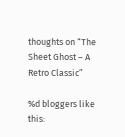thoughts on “The Sheet Ghost – A Retro Classic”

%d bloggers like this: